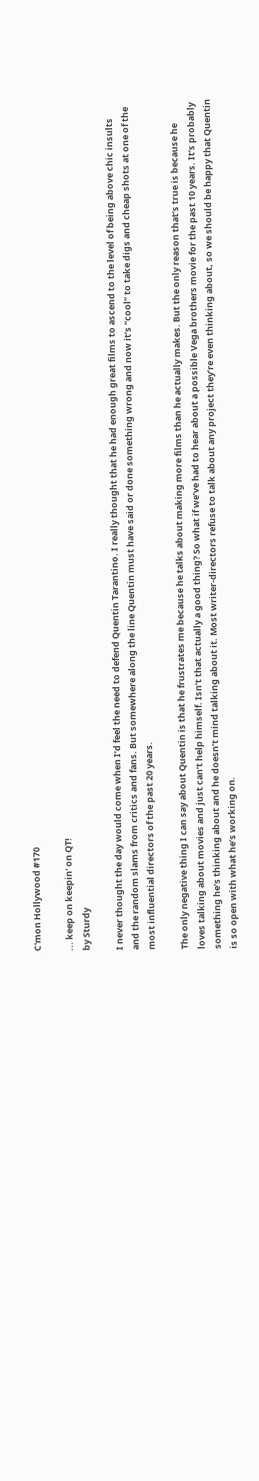C'mon Hollywood #170

... keep on keepin' on QT!
by Sturdy

I never thought the day would come when I’d feel the need to defend Quentin Tarantino. I really thought that he had enough great films to ascend to the level of being above chic insults and the random slams from critics and fans. But somewhere along the line Quentin must have said or done something wrong and now it’s “cool” to take digs and cheap shots at one of the most influential directors of the past 20 years.

The only negative thing I can say about Quentin is that he frustrates me because he talks about making more films than he actually makes. But the only reason that’s true is because he loves talking about movies and just can’t help himself. Isn’t that actually a good thing? So what if we’ve had to hear about a possible Vega brothers movie for the past 10 years. It’s probably something he’s thinking about and he doesn’t mind talking about it. Most writer-directors refuse to talk about any project they’re even thinking about, so we should be happy that Quentin is so open with what he’s working on.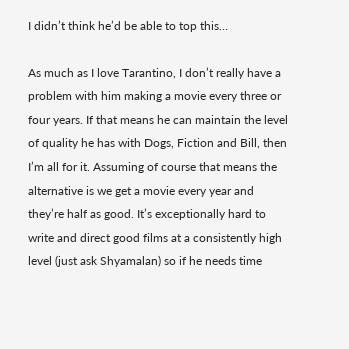I didn’t think he’d be able to top this…

As much as I love Tarantino, I don’t really have a problem with him making a movie every three or four years. If that means he can maintain the level of quality he has with Dogs, Fiction and Bill, then I’m all for it. Assuming of course that means the alternative is we get a movie every year and they’re half as good. It’s exceptionally hard to write and direct good films at a consistently high level (just ask Shyamalan) so if he needs time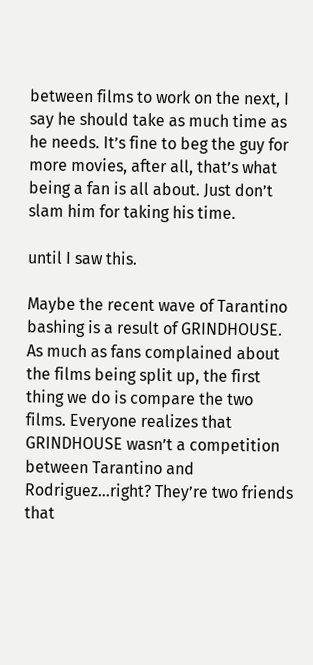between films to work on the next, I say he should take as much time as he needs. It’s fine to beg the guy for more movies, after all, that’s what being a fan is all about. Just don’t slam him for taking his time.

until I saw this.

Maybe the recent wave of Tarantino bashing is a result of GRINDHOUSE. As much as fans complained about the films being split up, the first thing we do is compare the two films. Everyone realizes that GRINDHOUSE wasn’t a competition between Tarantino and Rodriguez…right? They’re two friends that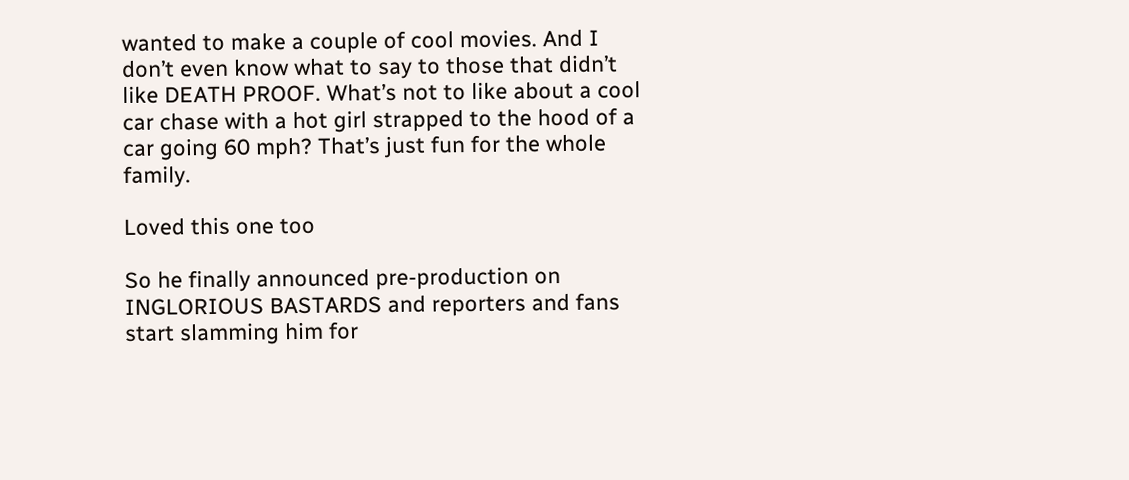wanted to make a couple of cool movies. And I don’t even know what to say to those that didn’t like DEATH PROOF. What’s not to like about a cool car chase with a hot girl strapped to the hood of a car going 60 mph? That’s just fun for the whole family.

Loved this one too

So he finally announced pre-production on INGLORIOUS BASTARDS and reporters and fans start slamming him for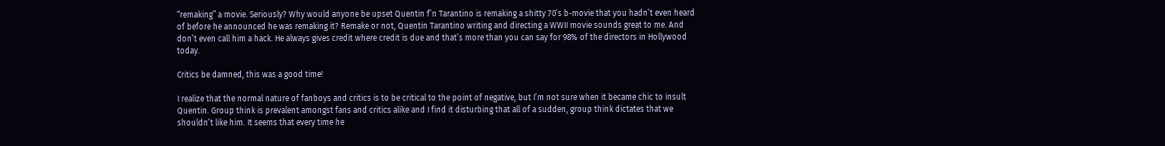“remaking” a movie. Seriously? Why would anyone be upset Quentin f’n Tarantino is remaking a shitty 70’s b-movie that you hadn’t even heard of before he announced he was remaking it? Remake or not, Quentin Tarantino writing and directing a WWII movie sounds great to me. And don’t even call him a hack. He always gives credit where credit is due and that’s more than you can say for 98% of the directors in Hollywood today.

Critics be damned, this was a good time!

I realize that the normal nature of fanboys and critics is to be critical to the point of negative, but I’m not sure when it became chic to insult Quentin. Group think is prevalent amongst fans and critics alike and I find it disturbing that all of a sudden, group think dictates that we shouldn’t like him. It seems that every time he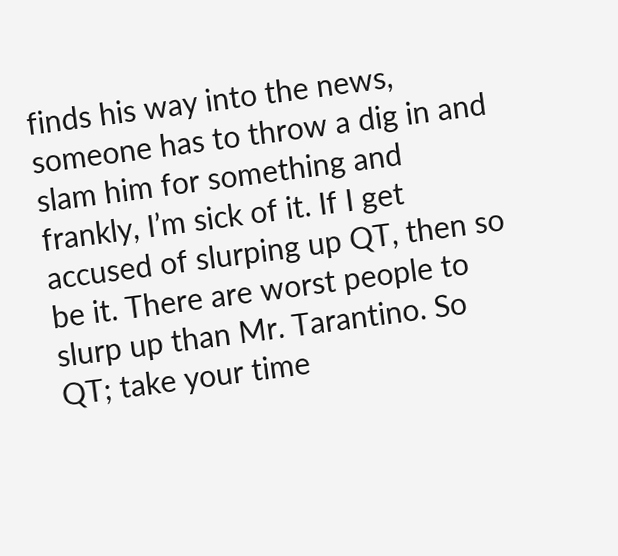finds his way into the news, someone has to throw a dig in and slam him for something and frankly, I’m sick of it. If I get accused of slurping up QT, then so be it. There are worst people to slurp up than Mr. Tarantino. So QT; take your time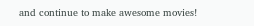and continue to make awesome movies!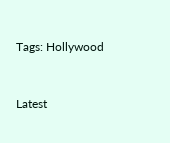Tags: Hollywood



Latest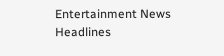Entertainment News Headlines